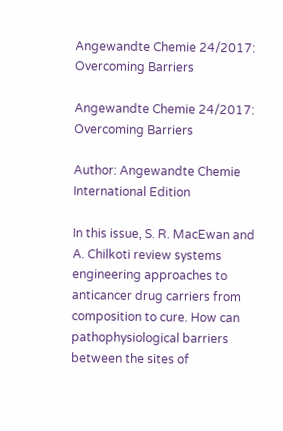Angewandte Chemie 24/2017: Overcoming Barriers

Angewandte Chemie 24/2017: Overcoming Barriers

Author: Angewandte Chemie International Edition

In this issue, S. R. MacEwan and A. Chilkoti review systems engineering approaches to anticancer drug carriers from composition to cure. How can pathophysiological barriers between the sites of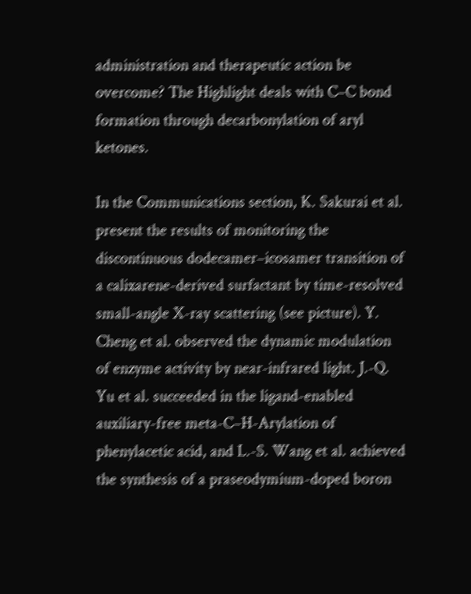administration and therapeutic action be overcome? The Highlight deals with C–C bond formation through decarbonylation of aryl ketones.

In the Communications section, K. Sakurai et al. present the results of monitoring the discontinuous dodecamer–icosamer transition of a calixarene-derived surfactant by time-resolved small-angle X-ray scattering (see picture). Y. Cheng et al. observed the dynamic modulation of enzyme activity by near-infrared light. J.-Q. Yu et al. succeeded in the ligand-enabled auxiliary-free meta-C–H-Arylation of phenylacetic acid, and L.-S. Wang et al. achieved the synthesis of a praseodymium-doped boron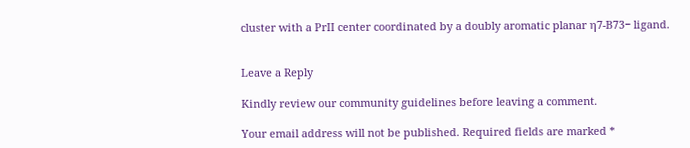cluster with a PrII center coordinated by a doubly aromatic planar η7-B73− ligand.


Leave a Reply

Kindly review our community guidelines before leaving a comment.

Your email address will not be published. Required fields are marked *